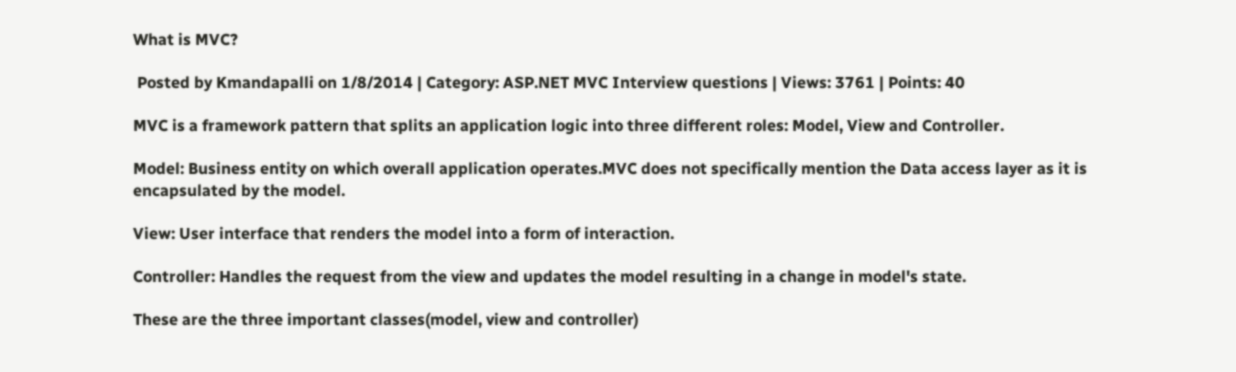What is MVC?

 Posted by Kmandapalli on 1/8/2014 | Category: ASP.NET MVC Interview questions | Views: 3761 | Points: 40

MVC is a framework pattern that splits an application logic into three different roles: Model, View and Controller.

Model: Business entity on which overall application operates.MVC does not specifically mention the Data access layer as it is encapsulated by the model.

View: User interface that renders the model into a form of interaction.

Controller: Handles the request from the view and updates the model resulting in a change in model's state.

These are the three important classes(model, view and controller)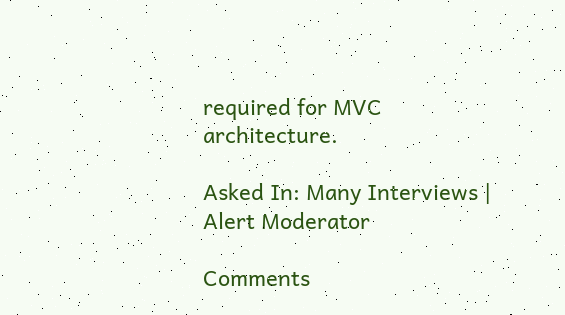required for MVC architecture.

Asked In: Many Interviews | Alert Moderator

Comments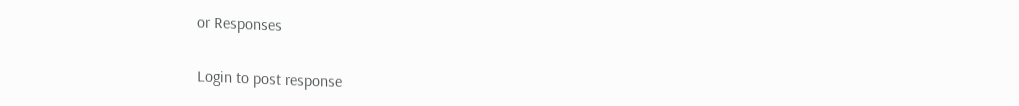or Responses

Login to post response